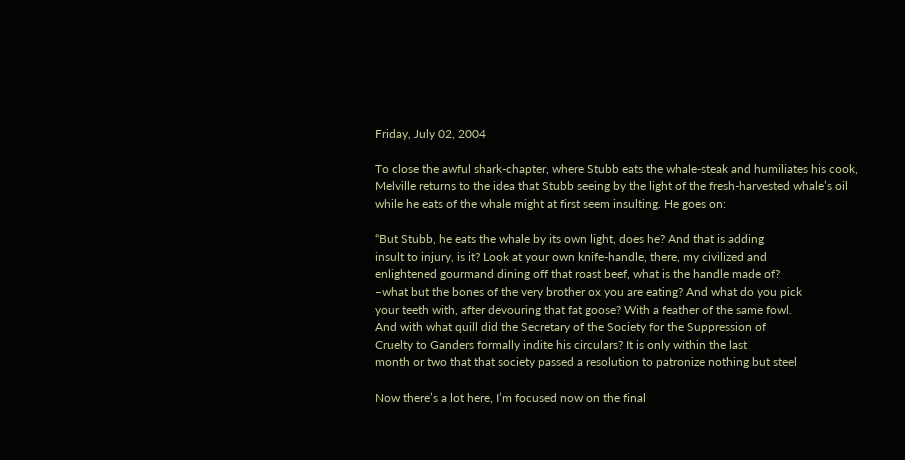Friday, July 02, 2004

To close the awful shark-chapter, where Stubb eats the whale-steak and humiliates his cook, Melville returns to the idea that Stubb seeing by the light of the fresh-harvested whale’s oil while he eats of the whale might at first seem insulting. He goes on:

“But Stubb, he eats the whale by its own light, does he? And that is adding
insult to injury, is it? Look at your own knife-handle, there, my civilized and
enlightened gourmand dining off that roast beef, what is the handle made of?
–what but the bones of the very brother ox you are eating? And what do you pick
your teeth with, after devouring that fat goose? With a feather of the same fowl.
And with what quill did the Secretary of the Society for the Suppression of
Cruelty to Ganders formally indite his circulars? It is only within the last
month or two that that society passed a resolution to patronize nothing but steel

Now there’s a lot here, I’m focused now on the final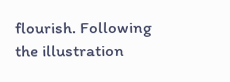flourish. Following the illustration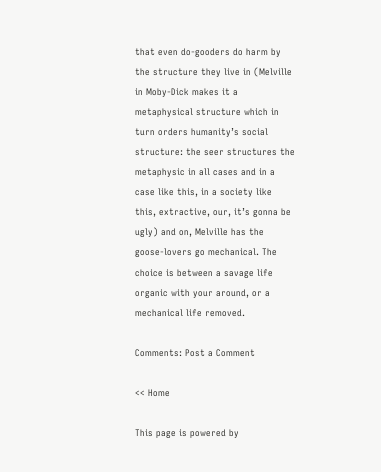that even do-gooders do harm by the structure they live in (Melville in Moby-Dick makes it a metaphysical structure which in turn orders humanity’s social structure: the seer structures the metaphysic in all cases and in a case like this, in a society like this, extractive, our, it’s gonna be ugly) and on, Melville has the goose-lovers go mechanical. The choice is between a savage life organic with your around, or a mechanical life removed.

Comments: Post a Comment

<< Home

This page is powered by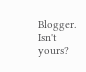Blogger. Isn't yours?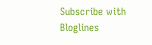Subscribe with Bloglines